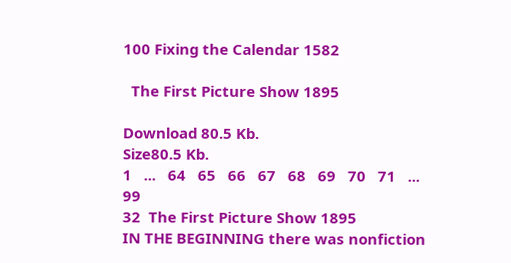100 Fixing the Calendar 1582

  The First Picture Show 1895

Download 80.5 Kb.
Size80.5 Kb.
1   ...   64   65   66   67   68   69   70   71   ...   99
32  The First Picture Show 1895
IN THE BEGINNING there was nonfiction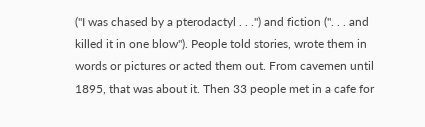("I was chased by a pterodactyl . . .") and fiction (". . . and killed it in one blow"). People told stories, wrote them in words or pictures or acted them out. From cavemen until 1895, that was about it. Then 33 people met in a cafe for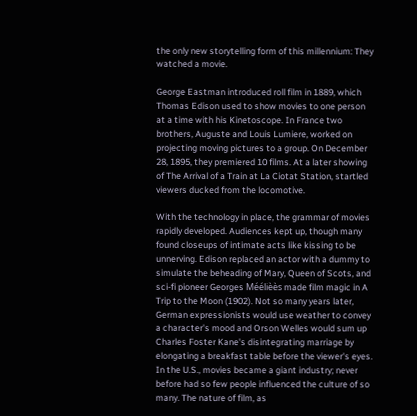the only new storytelling form of this millennium: They watched a movie.

George Eastman introduced roll film in 1889, which Thomas Edison used to show movies to one person at a time with his Kinetoscope. In France two brothers, Auguste and Louis Lumiere, worked on projecting moving pictures to a group. On December 28, 1895, they premiered 10 films. At a later showing of The Arrival of a Train at La Ciotat Station, startled viewers ducked from the locomotive.

With the technology in place, the grammar of movies rapidly developed. Audiences kept up, though many found closeups of intimate acts like kissing to be unnerving. Edison replaced an actor with a dummy to simulate the beheading of Mary, Queen of Scots, and sci-fi pioneer Georges Méélièès made film magic in A Trip to the Moon (1902). Not so many years later, German expressionists would use weather to convey a character's mood and Orson Welles would sum up Charles Foster Kane's disintegrating marriage by elongating a breakfast table before the viewer's eyes. In the U.S., movies became a giant industry; never before had so few people influenced the culture of so many. The nature of film, as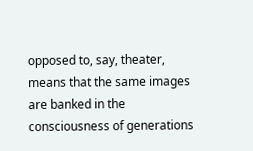opposed to, say, theater, means that the same images are banked in the consciousness of generations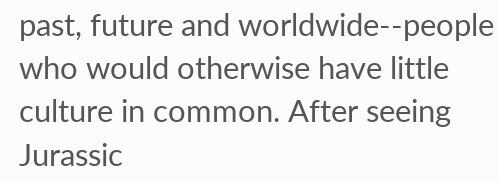past, future and worldwide--people who would otherwise have little culture in common. After seeing Jurassic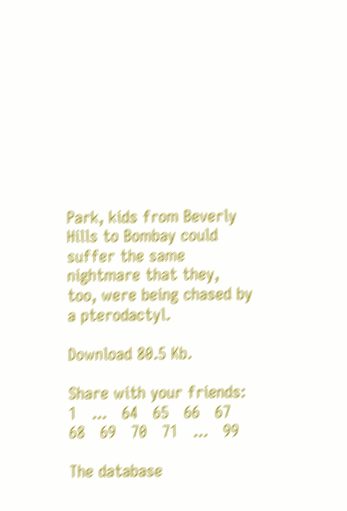Park, kids from Beverly Hills to Bombay could suffer the same nightmare that they, too, were being chased by a pterodactyl.

Download 80.5 Kb.

Share with your friends:
1   ...   64   65   66   67   68   69   70   71   ...   99

The database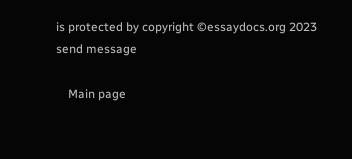is protected by copyright ©essaydocs.org 2023
send message

    Main page